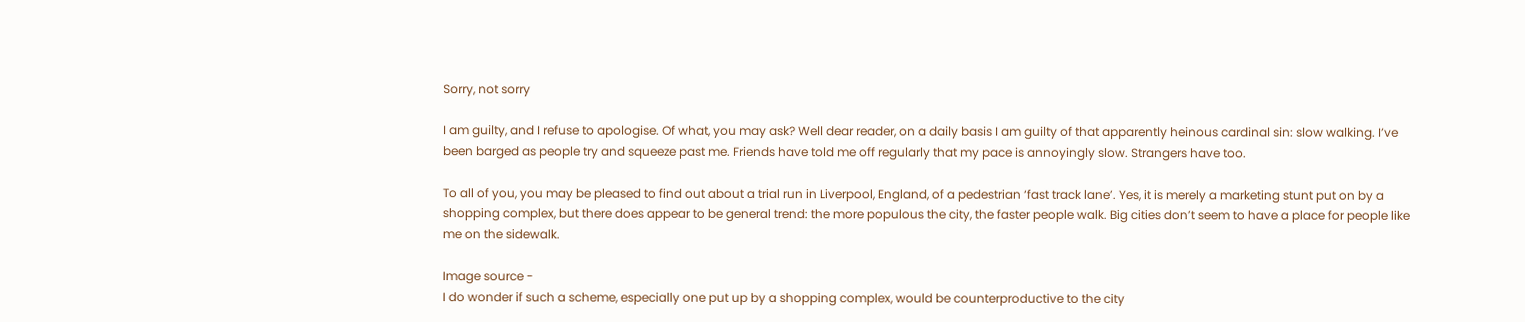Sorry, not sorry

I am guilty, and I refuse to apologise. Of what, you may ask? Well dear reader, on a daily basis I am guilty of that apparently heinous cardinal sin: slow walking. I’ve been barged as people try and squeeze past me. Friends have told me off regularly that my pace is annoyingly slow. Strangers have too.

To all of you, you may be pleased to find out about a trial run in Liverpool, England, of a pedestrian ‘fast track lane’. Yes, it is merely a marketing stunt put on by a shopping complex, but there does appear to be general trend: the more populous the city, the faster people walk. Big cities don’t seem to have a place for people like me on the sidewalk.

Image source -
I do wonder if such a scheme, especially one put up by a shopping complex, would be counterproductive to the city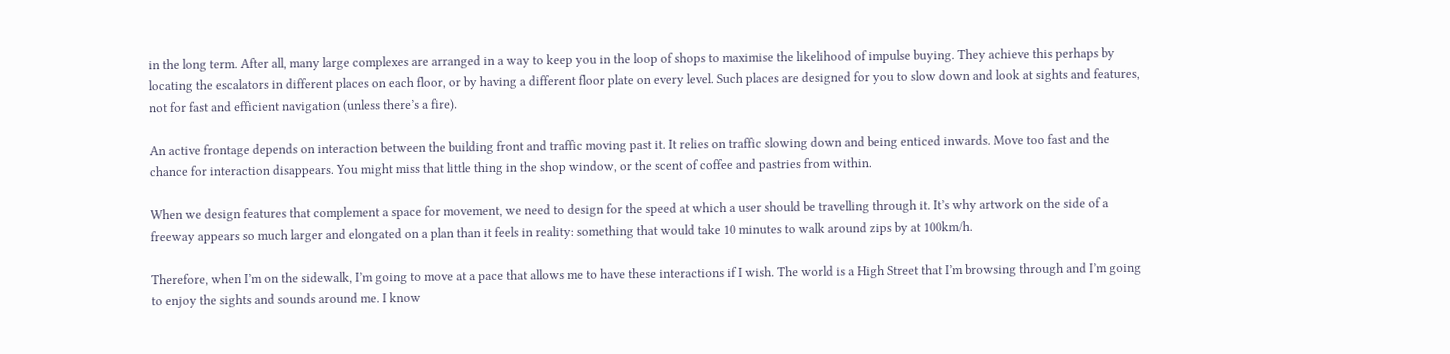in the long term. After all, many large complexes are arranged in a way to keep you in the loop of shops to maximise the likelihood of impulse buying. They achieve this perhaps by locating the escalators in different places on each floor, or by having a different floor plate on every level. Such places are designed for you to slow down and look at sights and features, not for fast and efficient navigation (unless there’s a fire).

An active frontage depends on interaction between the building front and traffic moving past it. It relies on traffic slowing down and being enticed inwards. Move too fast and the chance for interaction disappears. You might miss that little thing in the shop window, or the scent of coffee and pastries from within.

When we design features that complement a space for movement, we need to design for the speed at which a user should be travelling through it. It’s why artwork on the side of a freeway appears so much larger and elongated on a plan than it feels in reality: something that would take 10 minutes to walk around zips by at 100km/h.

Therefore, when I’m on the sidewalk, I’m going to move at a pace that allows me to have these interactions if I wish. The world is a High Street that I’m browsing through and I’m going to enjoy the sights and sounds around me. I know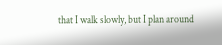that I walk slowly, but I plan around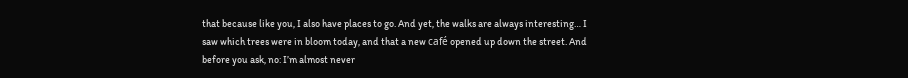that because like you, I also have places to go. And yet, the walks are always interesting… I saw which trees were in bloom today, and that a new café opened up down the street. And before you ask, no: I’m almost never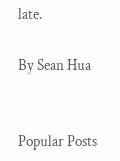late.

By Sean Hua


Popular Posts